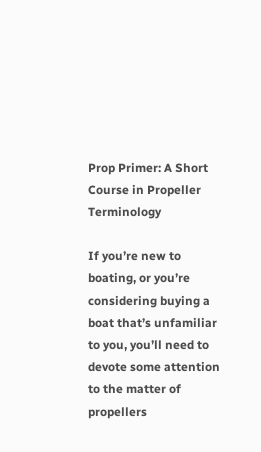Prop Primer: A Short Course in Propeller Terminology

If you’re new to boating, or you’re considering buying a boat that’s unfamiliar to you, you’ll need to devote some attention to the matter of propellers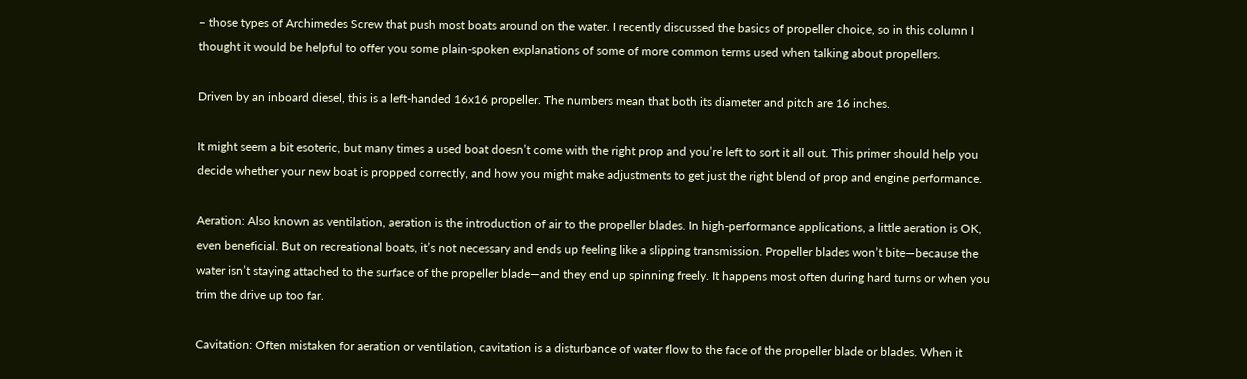– those types of Archimedes Screw that push most boats around on the water. I recently discussed the basics of propeller choice, so in this column I thought it would be helpful to offer you some plain-spoken explanations of some of more common terms used when talking about propellers.

Driven by an inboard diesel, this is a left-handed 16x16 propeller. The numbers mean that both its diameter and pitch are 16 inches.

It might seem a bit esoteric, but many times a used boat doesn’t come with the right prop and you’re left to sort it all out. This primer should help you decide whether your new boat is propped correctly, and how you might make adjustments to get just the right blend of prop and engine performance.

Aeration: Also known as ventilation, aeration is the introduction of air to the propeller blades. In high-performance applications, a little aeration is OK, even beneficial. But on recreational boats, it’s not necessary and ends up feeling like a slipping transmission. Propeller blades won’t bite—because the water isn’t staying attached to the surface of the propeller blade—and they end up spinning freely. It happens most often during hard turns or when you trim the drive up too far.

Cavitation: Often mistaken for aeration or ventilation, cavitation is a disturbance of water flow to the face of the propeller blade or blades. When it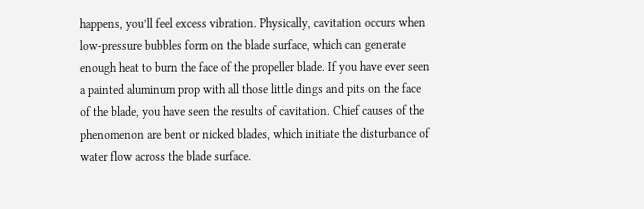happens, you’ll feel excess vibration. Physically, cavitation occurs when low-pressure bubbles form on the blade surface, which can generate enough heat to burn the face of the propeller blade. If you have ever seen a painted aluminum prop with all those little dings and pits on the face of the blade, you have seen the results of cavitation. Chief causes of the phenomenon are bent or nicked blades, which initiate the disturbance of water flow across the blade surface.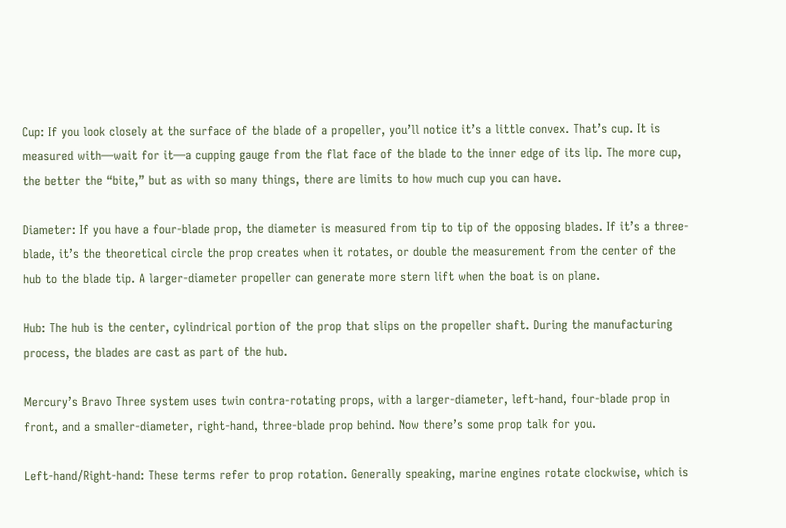Cup: If you look closely at the surface of the blade of a propeller, you’ll notice it’s a little convex. That’s cup. It is measured with—wait for it—a cupping gauge from the flat face of the blade to the inner edge of its lip. The more cup, the better the “bite,” but as with so many things, there are limits to how much cup you can have.

Diameter: If you have a four-blade prop, the diameter is measured from tip to tip of the opposing blades. If it’s a three-blade, it’s the theoretical circle the prop creates when it rotates, or double the measurement from the center of the hub to the blade tip. A larger-diameter propeller can generate more stern lift when the boat is on plane.

Hub: The hub is the center, cylindrical portion of the prop that slips on the propeller shaft. During the manufacturing process, the blades are cast as part of the hub.

Mercury’s Bravo Three system uses twin contra-rotating props, with a larger-diameter, left-hand, four-blade prop in front, and a smaller-diameter, right-hand, three-blade prop behind. Now there’s some prop talk for you.

Left-hand/Right-hand: These terms refer to prop rotation. Generally speaking, marine engines rotate clockwise, which is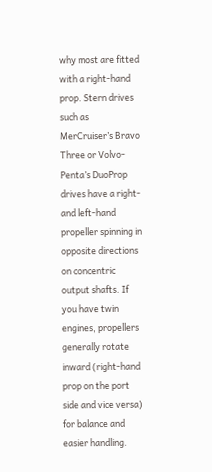why most are fitted with a right-hand prop. Stern drives such as MerCruiser’s Bravo Three or Volvo-Penta’s DuoProp drives have a right- and left-hand propeller spinning in opposite directions on concentric output shafts. If you have twin engines, propellers generally rotate inward (right-hand prop on the port side and vice versa) for balance and easier handling.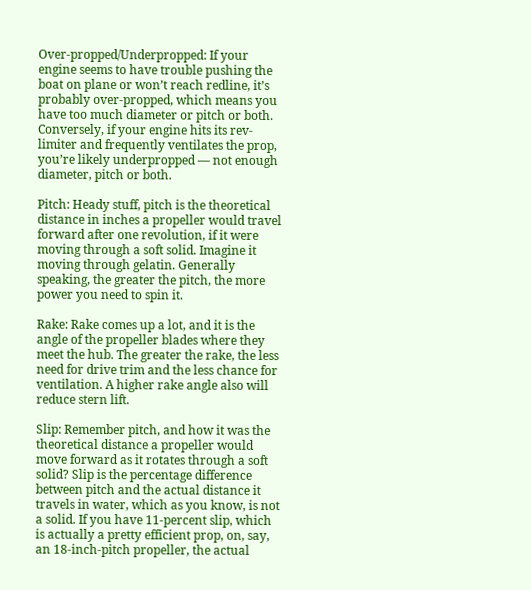Over-propped/Underpropped: If your engine seems to have trouble pushing the boat on plane or won’t reach redline, it’s probably over-propped, which means you have too much diameter or pitch or both. Conversely, if your engine hits its rev-limiter and frequently ventilates the prop, you’re likely underpropped — not enough diameter, pitch or both.

Pitch: Heady stuff, pitch is the theoretical distance in inches a propeller would travel forward after one revolution, if it were moving through a soft solid. Imagine it moving through gelatin. Generally speaking, the greater the pitch, the more power you need to spin it.

Rake: Rake comes up a lot, and it is the angle of the propeller blades where they meet the hub. The greater the rake, the less need for drive trim and the less chance for ventilation. A higher rake angle also will reduce stern lift.

Slip: Remember pitch, and how it was the theoretical distance a propeller would move forward as it rotates through a soft solid? Slip is the percentage difference between pitch and the actual distance it travels in water, which as you know, is not a solid. If you have 11-percent slip, which is actually a pretty efficient prop, on, say, an 18-inch-pitch propeller, the actual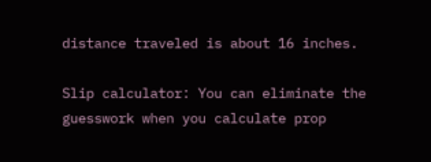distance traveled is about 16 inches.

Slip calculator: You can eliminate the guesswork when you calculate prop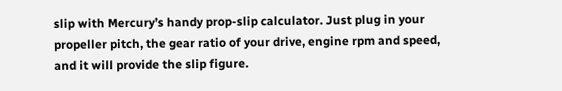slip with Mercury’s handy prop-slip calculator. Just plug in your propeller pitch, the gear ratio of your drive, engine rpm and speed, and it will provide the slip figure.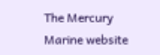The Mercury Marine website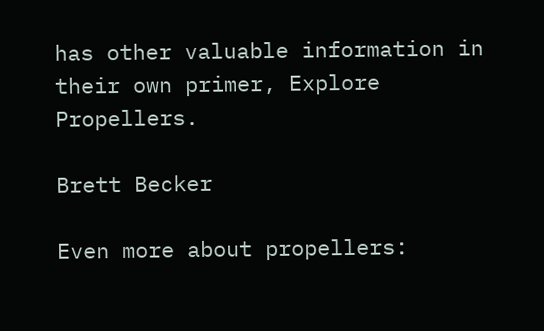has other valuable information in their own primer, Explore Propellers.

Brett Becker

Even more about propellers: